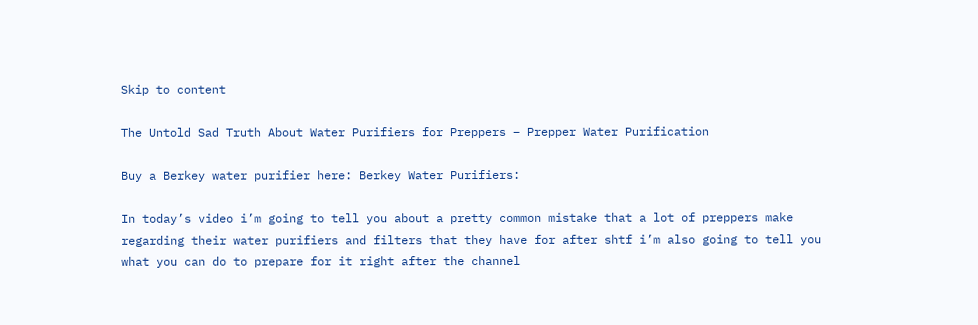Skip to content

The Untold Sad Truth About Water Purifiers for Preppers – Prepper Water Purification

Buy a Berkey water purifier here: Berkey Water Purifiers:

In today’s video i’m going to tell you about a pretty common mistake that a lot of preppers make regarding their water purifiers and filters that they have for after shtf i’m also going to tell you what you can do to prepare for it right after the channel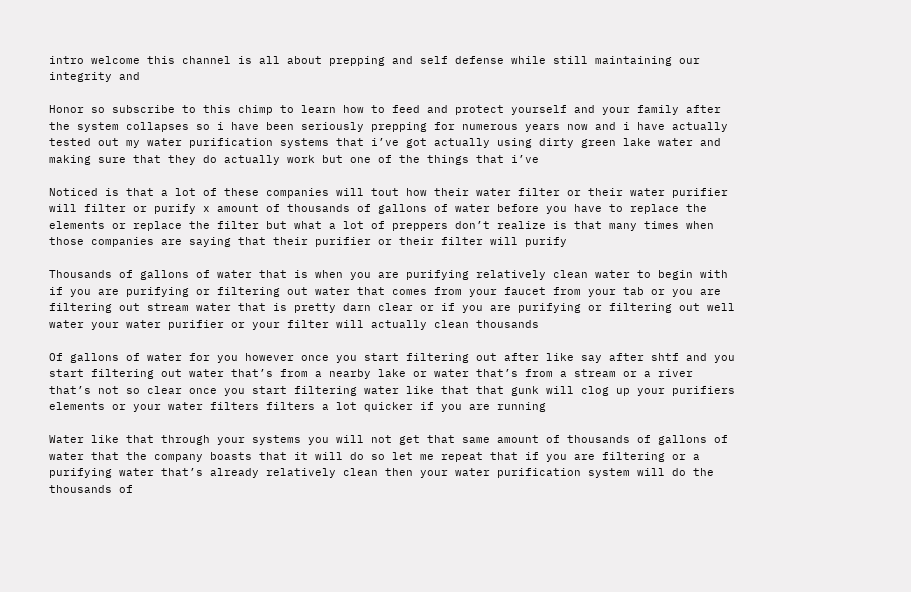intro welcome this channel is all about prepping and self defense while still maintaining our integrity and

Honor so subscribe to this chimp to learn how to feed and protect yourself and your family after the system collapses so i have been seriously prepping for numerous years now and i have actually tested out my water purification systems that i’ve got actually using dirty green lake water and making sure that they do actually work but one of the things that i’ve

Noticed is that a lot of these companies will tout how their water filter or their water purifier will filter or purify x amount of thousands of gallons of water before you have to replace the elements or replace the filter but what a lot of preppers don’t realize is that many times when those companies are saying that their purifier or their filter will purify

Thousands of gallons of water that is when you are purifying relatively clean water to begin with if you are purifying or filtering out water that comes from your faucet from your tab or you are filtering out stream water that is pretty darn clear or if you are purifying or filtering out well water your water purifier or your filter will actually clean thousands

Of gallons of water for you however once you start filtering out after like say after shtf and you start filtering out water that’s from a nearby lake or water that’s from a stream or a river that’s not so clear once you start filtering water like that that gunk will clog up your purifiers elements or your water filters filters a lot quicker if you are running

Water like that through your systems you will not get that same amount of thousands of gallons of water that the company boasts that it will do so let me repeat that if you are filtering or a purifying water that’s already relatively clean then your water purification system will do the thousands of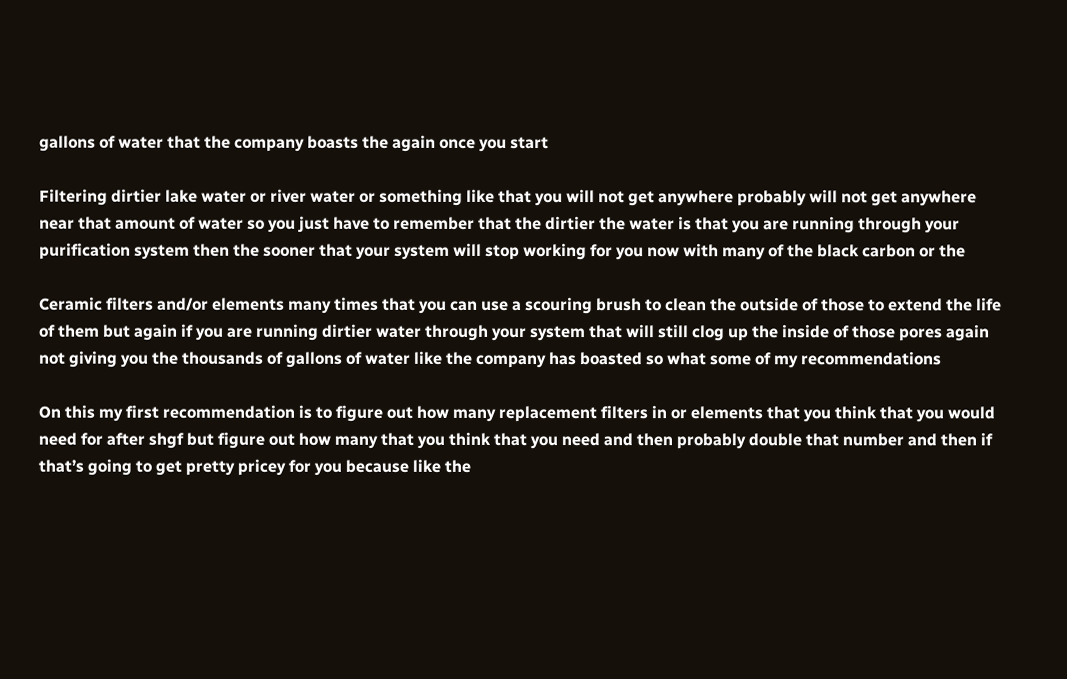gallons of water that the company boasts the again once you start

Filtering dirtier lake water or river water or something like that you will not get anywhere probably will not get anywhere near that amount of water so you just have to remember that the dirtier the water is that you are running through your purification system then the sooner that your system will stop working for you now with many of the black carbon or the

Ceramic filters and/or elements many times that you can use a scouring brush to clean the outside of those to extend the life of them but again if you are running dirtier water through your system that will still clog up the inside of those pores again not giving you the thousands of gallons of water like the company has boasted so what some of my recommendations

On this my first recommendation is to figure out how many replacement filters in or elements that you think that you would need for after shgf but figure out how many that you think that you need and then probably double that number and then if that’s going to get pretty pricey for you because like the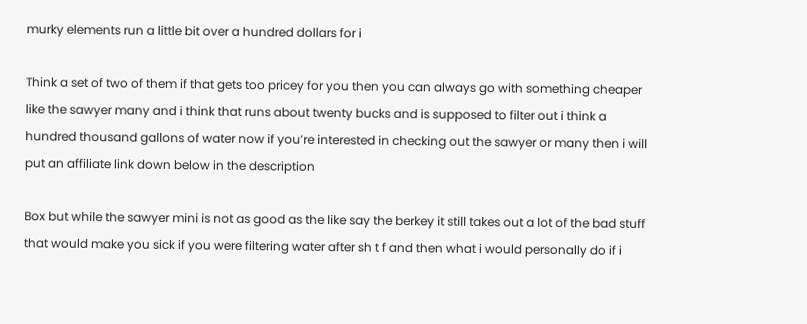murky elements run a little bit over a hundred dollars for i

Think a set of two of them if that gets too pricey for you then you can always go with something cheaper like the sawyer many and i think that runs about twenty bucks and is supposed to filter out i think a hundred thousand gallons of water now if you’re interested in checking out the sawyer or many then i will put an affiliate link down below in the description

Box but while the sawyer mini is not as good as the like say the berkey it still takes out a lot of the bad stuff that would make you sick if you were filtering water after sh t f and then what i would personally do if i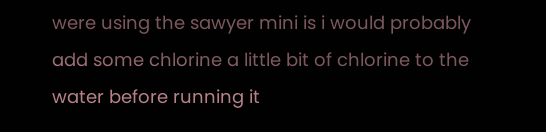were using the sawyer mini is i would probably add some chlorine a little bit of chlorine to the water before running it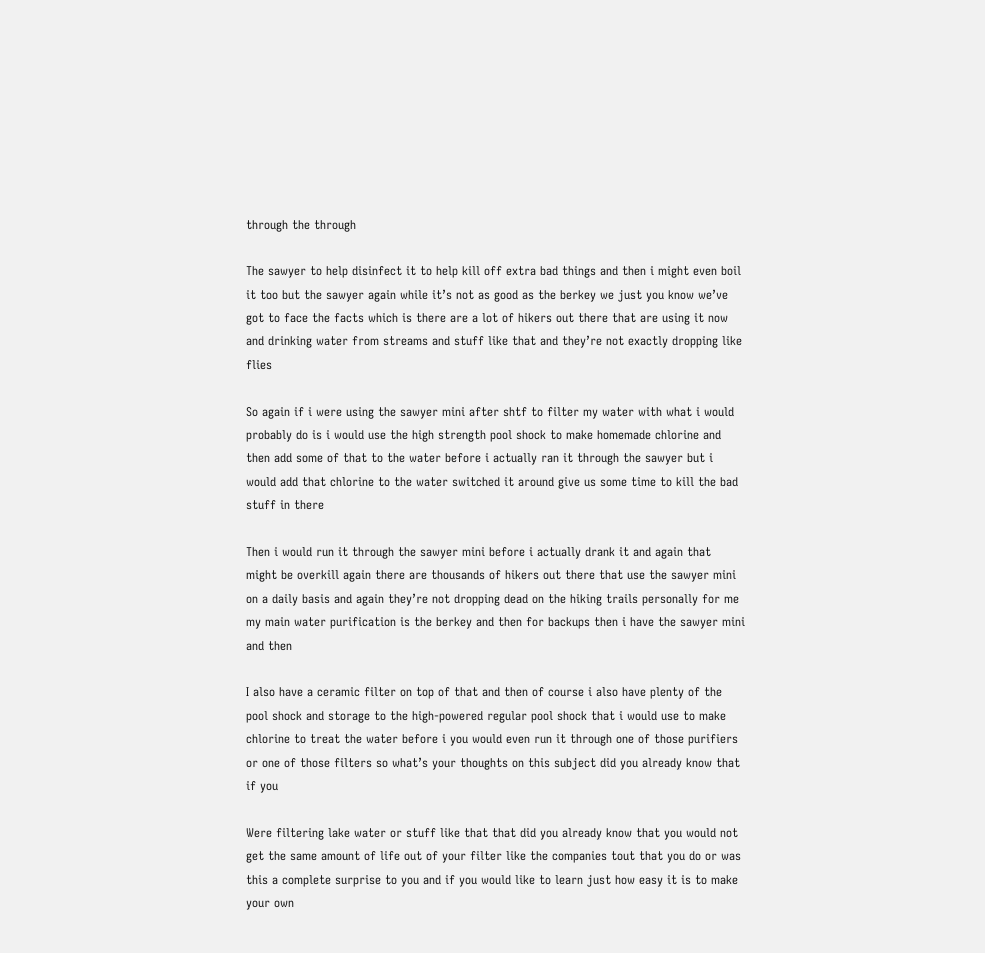through the through

The sawyer to help disinfect it to help kill off extra bad things and then i might even boil it too but the sawyer again while it’s not as good as the berkey we just you know we’ve got to face the facts which is there are a lot of hikers out there that are using it now and drinking water from streams and stuff like that and they’re not exactly dropping like flies

So again if i were using the sawyer mini after shtf to filter my water with what i would probably do is i would use the high strength pool shock to make homemade chlorine and then add some of that to the water before i actually ran it through the sawyer but i would add that chlorine to the water switched it around give us some time to kill the bad stuff in there

Then i would run it through the sawyer mini before i actually drank it and again that might be overkill again there are thousands of hikers out there that use the sawyer mini on a daily basis and again they’re not dropping dead on the hiking trails personally for me my main water purification is the berkey and then for backups then i have the sawyer mini and then

I also have a ceramic filter on top of that and then of course i also have plenty of the pool shock and storage to the high-powered regular pool shock that i would use to make chlorine to treat the water before i you would even run it through one of those purifiers or one of those filters so what’s your thoughts on this subject did you already know that if you

Were filtering lake water or stuff like that that did you already know that you would not get the same amount of life out of your filter like the companies tout that you do or was this a complete surprise to you and if you would like to learn just how easy it is to make your own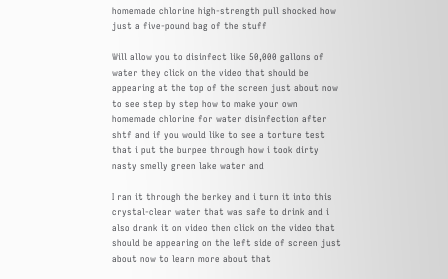homemade chlorine high-strength pull shocked how just a five-pound bag of the stuff

Will allow you to disinfect like 50,000 gallons of water they click on the video that should be appearing at the top of the screen just about now to see step by step how to make your own homemade chlorine for water disinfection after shtf and if you would like to see a torture test that i put the burpee through how i took dirty nasty smelly green lake water and

I ran it through the berkey and i turn it into this crystal-clear water that was safe to drink and i also drank it on video then click on the video that should be appearing on the left side of screen just about now to learn more about that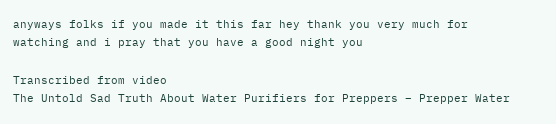anyways folks if you made it this far hey thank you very much for watching and i pray that you have a good night you

Transcribed from video
The Untold Sad Truth About Water Purifiers for Preppers – Prepper Water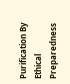Purification By Ethical Preparedness